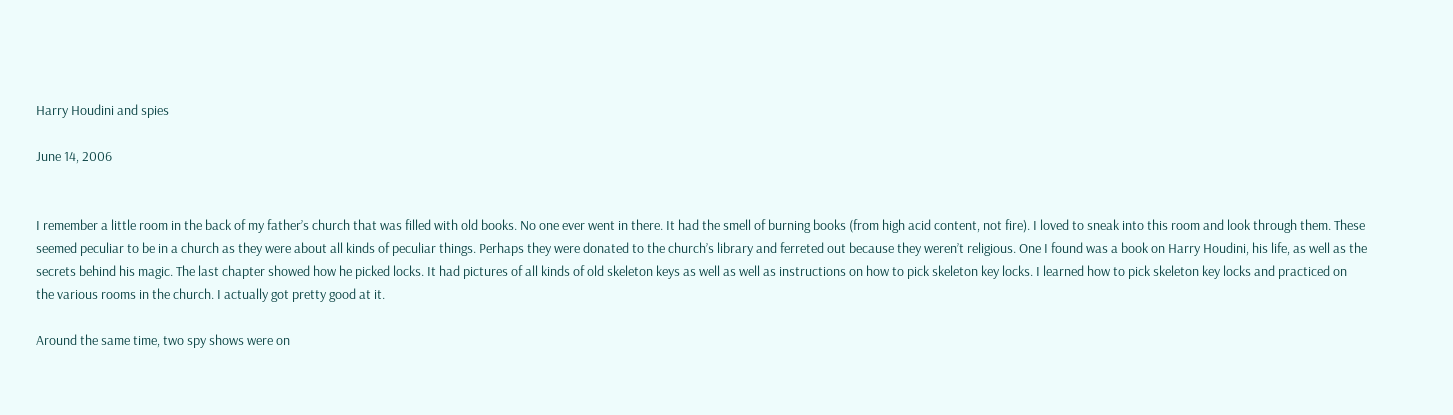Harry Houdini and spies

June 14, 2006


I remember a little room in the back of my father’s church that was filled with old books. No one ever went in there. It had the smell of burning books (from high acid content, not fire). I loved to sneak into this room and look through them. These seemed peculiar to be in a church as they were about all kinds of peculiar things. Perhaps they were donated to the church’s library and ferreted out because they weren’t religious. One I found was a book on Harry Houdini, his life, as well as the secrets behind his magic. The last chapter showed how he picked locks. It had pictures of all kinds of old skeleton keys as well as well as instructions on how to pick skeleton key locks. I learned how to pick skeleton key locks and practiced on the various rooms in the church. I actually got pretty good at it.

Around the same time, two spy shows were on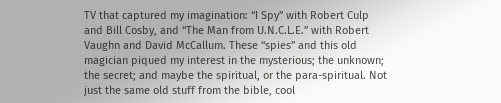TV that captured my imagination: “I Spy” with Robert Culp and Bill Cosby, and “The Man from U.N.C.L.E.” with Robert Vaughn and David McCallum. These “spies” and this old magician piqued my interest in the mysterious; the unknown; the secret; and maybe the spiritual, or the para-spiritual. Not just the same old stuff from the bible, cool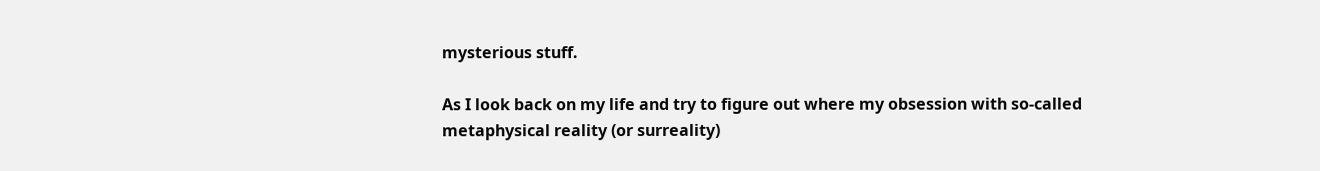mysterious stuff.

As I look back on my life and try to figure out where my obsession with so-called metaphysical reality (or surreality)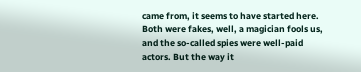came from, it seems to have started here. Both were fakes, well, a magician fools us, and the so-called spies were well-paid actors. But the way it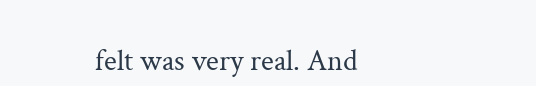felt was very real. And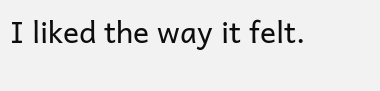I liked the way it felt.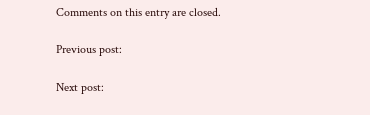Comments on this entry are closed.

Previous post:

Next post: